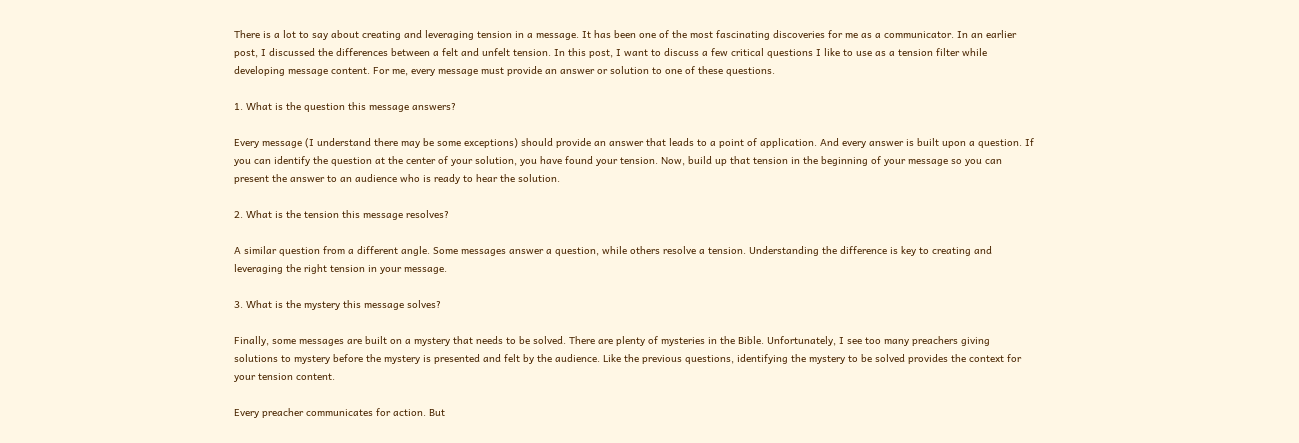There is a lot to say about creating and leveraging tension in a message. It has been one of the most fascinating discoveries for me as a communicator. In an earlier post, I discussed the differences between a felt and unfelt tension. In this post, I want to discuss a few critical questions I like to use as a tension filter while developing message content. For me, every message must provide an answer or solution to one of these questions.

1. What is the question this message answers?

Every message (I understand there may be some exceptions) should provide an answer that leads to a point of application. And every answer is built upon a question. If you can identify the question at the center of your solution, you have found your tension. Now, build up that tension in the beginning of your message so you can present the answer to an audience who is ready to hear the solution.

2. What is the tension this message resolves?

A similar question from a different angle. Some messages answer a question, while others resolve a tension. Understanding the difference is key to creating and leveraging the right tension in your message.

3. What is the mystery this message solves?

Finally, some messages are built on a mystery that needs to be solved. There are plenty of mysteries in the Bible. Unfortunately, I see too many preachers giving solutions to mystery before the mystery is presented and felt by the audience. Like the previous questions, identifying the mystery to be solved provides the context for your tension content.

Every preacher communicates for action. But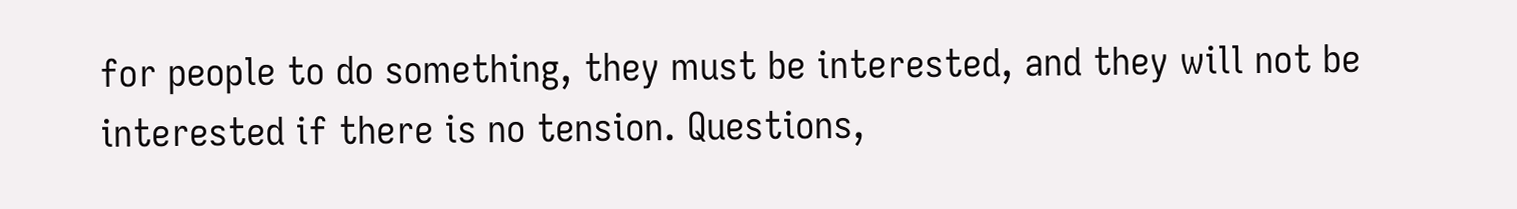for people to do something, they must be interested, and they will not be interested if there is no tension. Questions,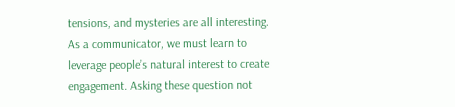tensions, and mysteries are all interesting. As a communicator, we must learn to leverage people’s natural interest to create engagement. Asking these question not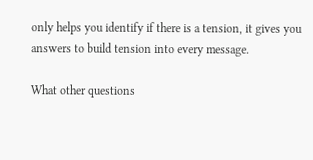only helps you identify if there is a tension, it gives you answers to build tension into every message.

What other questions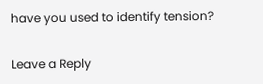have you used to identify tension?

Leave a Reply